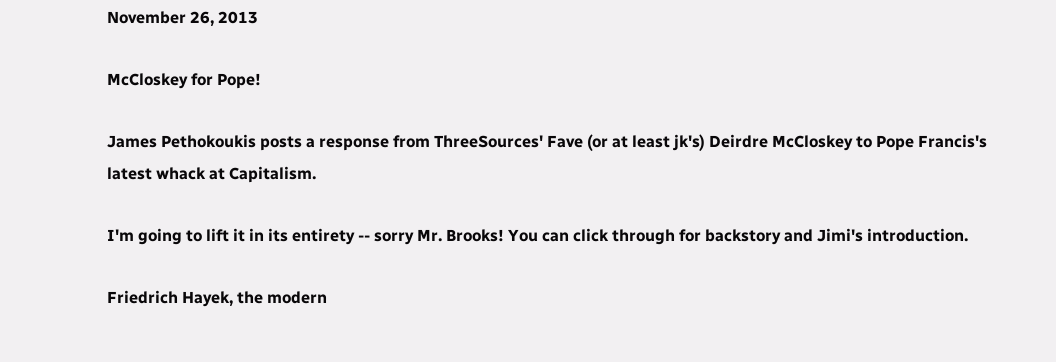November 26, 2013

McCloskey for Pope!

James Pethokoukis posts a response from ThreeSources' Fave (or at least jk's) Deirdre McCloskey to Pope Francis's latest whack at Capitalism.

I'm going to lift it in its entirety -- sorry Mr. Brooks! You can click through for backstory and Jimi's introduction.

Friedrich Hayek, the modern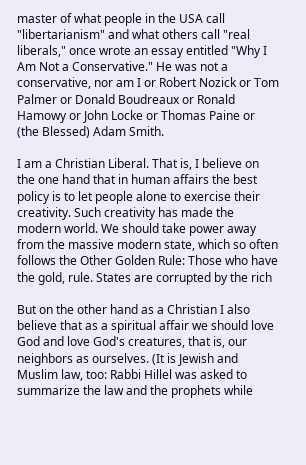master of what people in the USA call "libertarianism" and what others call "real liberals," once wrote an essay entitled "Why I Am Not a Conservative." He was not a conservative, nor am I or Robert Nozick or Tom Palmer or Donald Boudreaux or Ronald Hamowy or John Locke or Thomas Paine or (the Blessed) Adam Smith.

I am a Christian Liberal. That is, I believe on the one hand that in human affairs the best policy is to let people alone to exercise their creativity. Such creativity has made the modern world. We should take power away from the massive modern state, which so often follows the Other Golden Rule: Those who have the gold, rule. States are corrupted by the rich

But on the other hand as a Christian I also believe that as a spiritual affair we should love God and love God's creatures, that is, our neighbors as ourselves. (It is Jewish and Muslim law, too: Rabbi Hillel was asked to summarize the law and the prophets while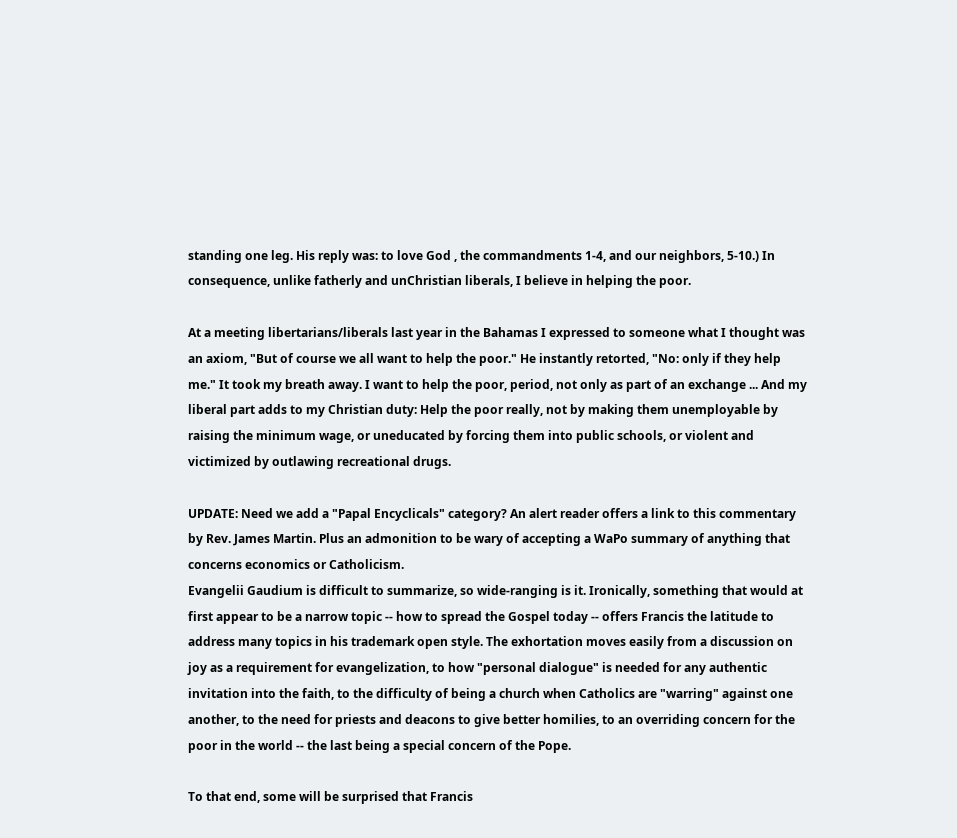standing one leg. His reply was: to love God , the commandments 1-4, and our neighbors, 5-10.) In consequence, unlike fatherly and unChristian liberals, I believe in helping the poor.

At a meeting libertarians/liberals last year in the Bahamas I expressed to someone what I thought was an axiom, "But of course we all want to help the poor." He instantly retorted, "No: only if they help me." It took my breath away. I want to help the poor, period, not only as part of an exchange ... And my liberal part adds to my Christian duty: Help the poor really, not by making them unemployable by raising the minimum wage, or uneducated by forcing them into public schools, or violent and victimized by outlawing recreational drugs.

UPDATE: Need we add a "Papal Encyclicals" category? An alert reader offers a link to this commentary by Rev. James Martin. Plus an admonition to be wary of accepting a WaPo summary of anything that concerns economics or Catholicism.
Evangelii Gaudium is difficult to summarize, so wide-ranging is it. Ironically, something that would at first appear to be a narrow topic -- how to spread the Gospel today -- offers Francis the latitude to address many topics in his trademark open style. The exhortation moves easily from a discussion on joy as a requirement for evangelization, to how "personal dialogue" is needed for any authentic invitation into the faith, to the difficulty of being a church when Catholics are "warring" against one another, to the need for priests and deacons to give better homilies, to an overriding concern for the poor in the world -- the last being a special concern of the Pope.

To that end, some will be surprised that Francis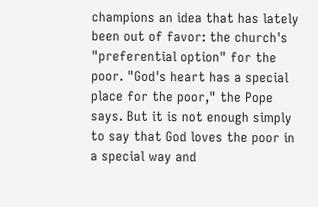champions an idea that has lately been out of favor: the church's "preferential option" for the poor. "God's heart has a special place for the poor," the Pope says. But it is not enough simply to say that God loves the poor in a special way and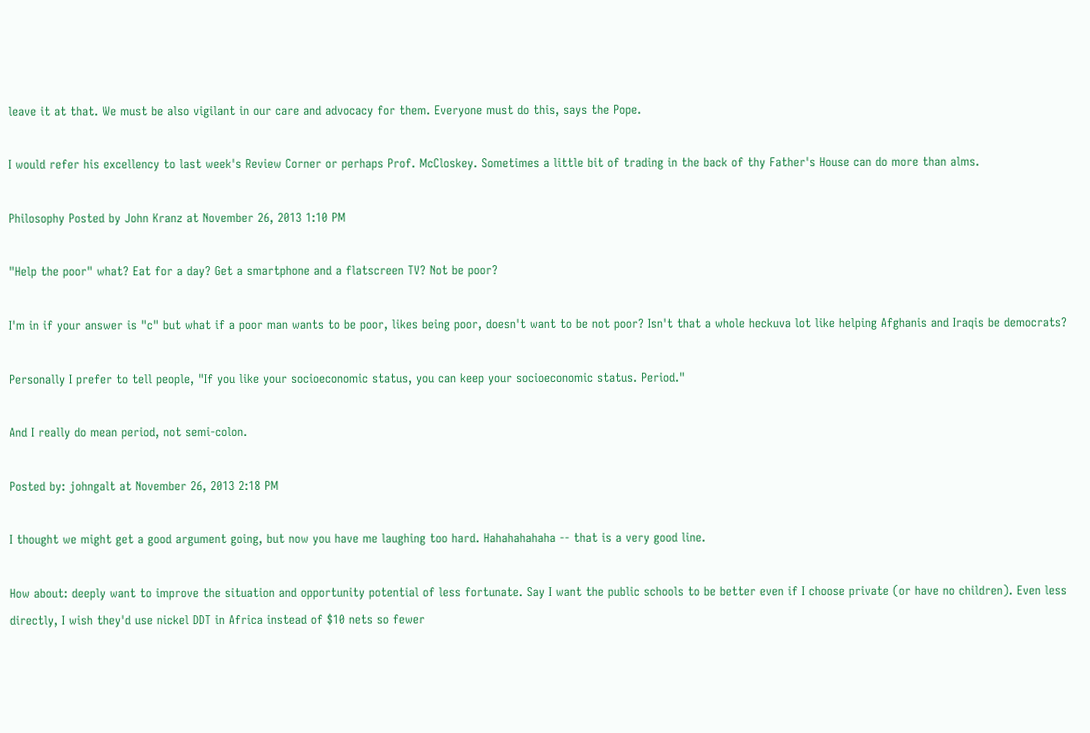leave it at that. We must be also vigilant in our care and advocacy for them. Everyone must do this, says the Pope.

I would refer his excellency to last week's Review Corner or perhaps Prof. McCloskey. Sometimes a little bit of trading in the back of thy Father's House can do more than alms.

Philosophy Posted by John Kranz at November 26, 2013 1:10 PM

"Help the poor" what? Eat for a day? Get a smartphone and a flatscreen TV? Not be poor?

I'm in if your answer is "c" but what if a poor man wants to be poor, likes being poor, doesn't want to be not poor? Isn't that a whole heckuva lot like helping Afghanis and Iraqis be democrats?

Personally I prefer to tell people, "If you like your socioeconomic status, you can keep your socioeconomic status. Period."

And I really do mean period, not semi-colon.

Posted by: johngalt at November 26, 2013 2:18 PM

I thought we might get a good argument going, but now you have me laughing too hard. Hahahahahaha -- that is a very good line.

How about: deeply want to improve the situation and opportunity potential of less fortunate. Say I want the public schools to be better even if I choose private (or have no children). Even less directly, I wish they'd use nickel DDT in Africa instead of $10 nets so fewer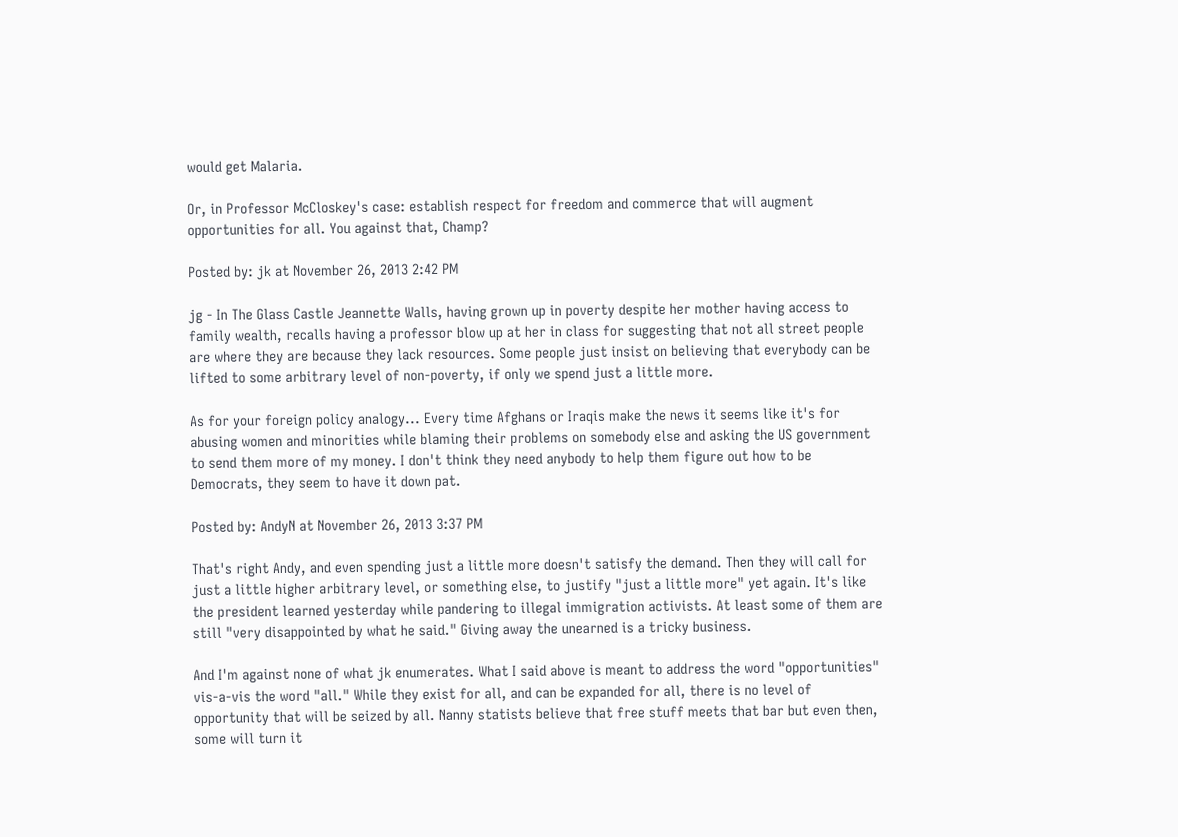would get Malaria.

Or, in Professor McCloskey's case: establish respect for freedom and commerce that will augment opportunities for all. You against that, Champ?

Posted by: jk at November 26, 2013 2:42 PM

jg - In The Glass Castle Jeannette Walls, having grown up in poverty despite her mother having access to family wealth, recalls having a professor blow up at her in class for suggesting that not all street people are where they are because they lack resources. Some people just insist on believing that everybody can be lifted to some arbitrary level of non-poverty, if only we spend just a little more.

As for your foreign policy analogy... Every time Afghans or Iraqis make the news it seems like it's for abusing women and minorities while blaming their problems on somebody else and asking the US government to send them more of my money. I don't think they need anybody to help them figure out how to be Democrats, they seem to have it down pat.

Posted by: AndyN at November 26, 2013 3:37 PM

That's right Andy, and even spending just a little more doesn't satisfy the demand. Then they will call for just a little higher arbitrary level, or something else, to justify "just a little more" yet again. It's like the president learned yesterday while pandering to illegal immigration activists. At least some of them are still "very disappointed by what he said." Giving away the unearned is a tricky business.

And I'm against none of what jk enumerates. What I said above is meant to address the word "opportunities" vis-a-vis the word "all." While they exist for all, and can be expanded for all, there is no level of opportunity that will be seized by all. Nanny statists believe that free stuff meets that bar but even then, some will turn it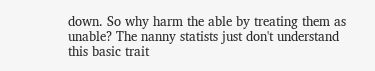down. So why harm the able by treating them as unable? The nanny statists just don't understand this basic trait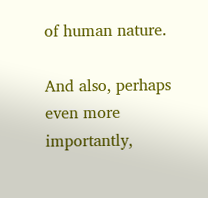of human nature.

And also, perhaps even more importantly,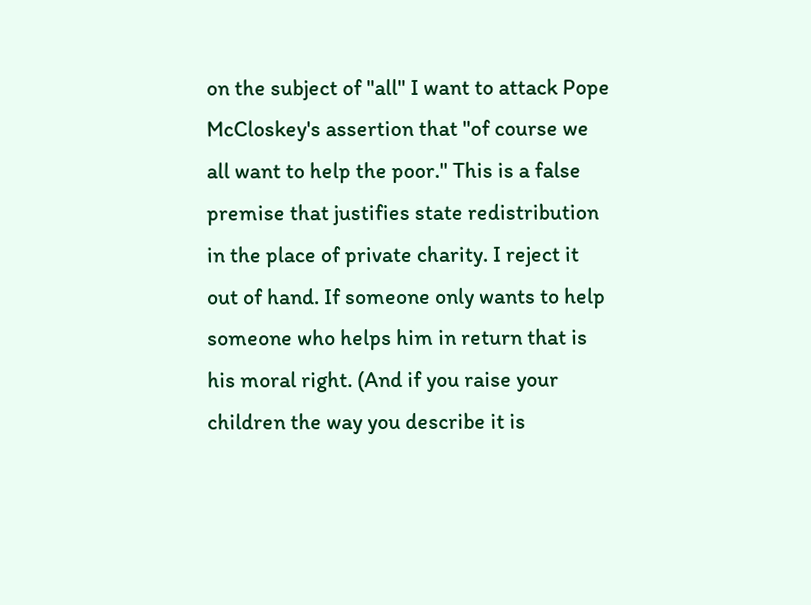on the subject of "all" I want to attack Pope McCloskey's assertion that "of course we all want to help the poor." This is a false premise that justifies state redistribution in the place of private charity. I reject it out of hand. If someone only wants to help someone who helps him in return that is his moral right. (And if you raise your children the way you describe it is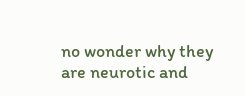no wonder why they are neurotic and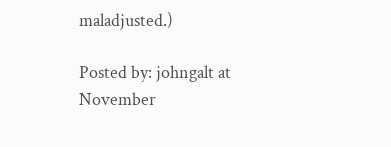maladjusted.)

Posted by: johngalt at November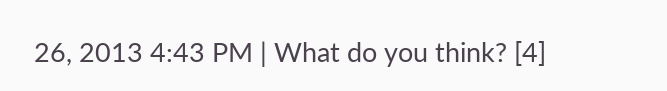26, 2013 4:43 PM | What do you think? [4]